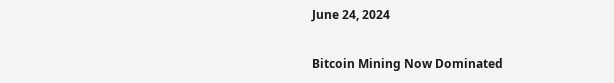June 24, 2024

Bitcoin Mining Now Dominated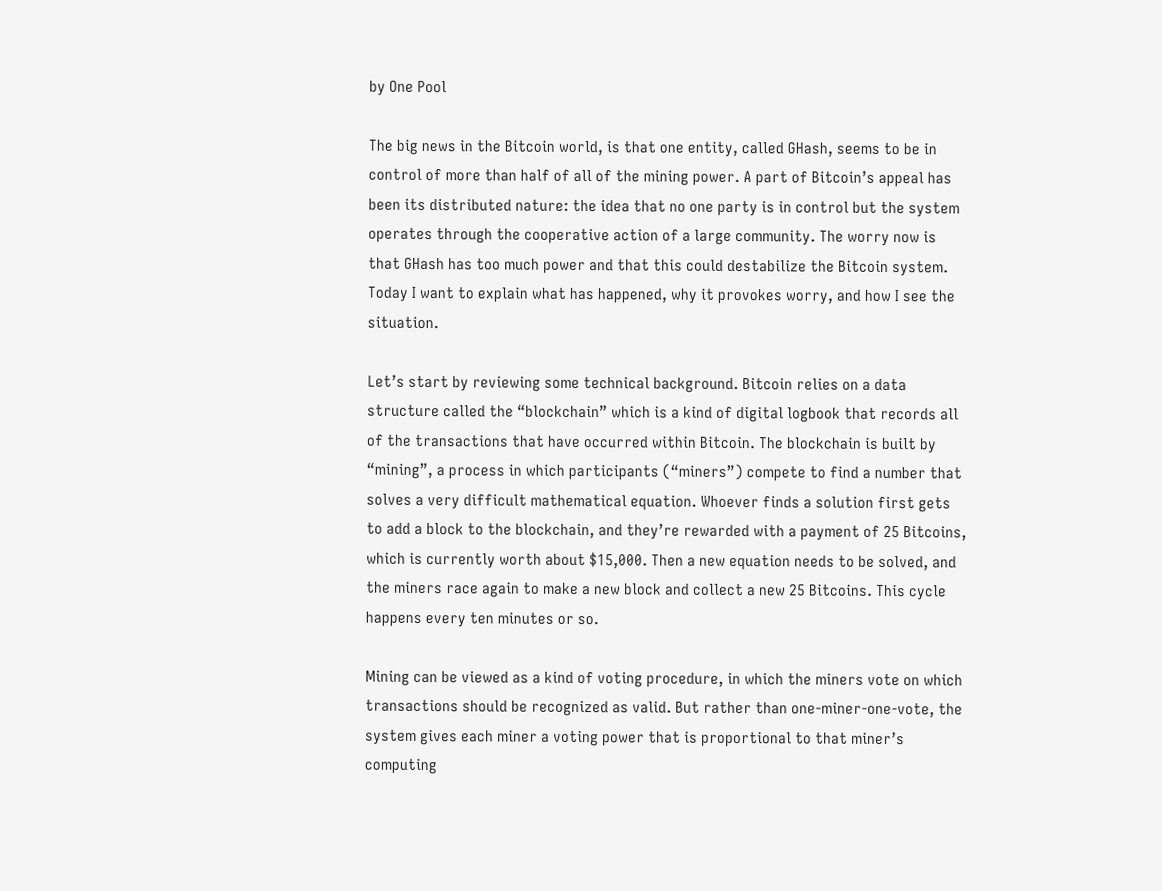by One Pool

The big news in the Bitcoin world, is that one entity, called GHash, seems to be in control of more than half of all of the mining power. A part of Bitcoin’s appeal has been its distributed nature: the idea that no one party is in control but the system operates through the cooperative action of a large community. The worry now is that GHash has too much power and that this could destabilize the Bitcoin system. Today I want to explain what has happened, why it provokes worry, and how I see the situation.

Let’s start by reviewing some technical background. Bitcoin relies on a data structure called the “blockchain” which is a kind of digital logbook that records all of the transactions that have occurred within Bitcoin. The blockchain is built by “mining”, a process in which participants (“miners”) compete to find a number that solves a very difficult mathematical equation. Whoever finds a solution first gets to add a block to the blockchain, and they’re rewarded with a payment of 25 Bitcoins, which is currently worth about $15,000. Then a new equation needs to be solved, and the miners race again to make a new block and collect a new 25 Bitcoins. This cycle happens every ten minutes or so.

Mining can be viewed as a kind of voting procedure, in which the miners vote on which transactions should be recognized as valid. But rather than one-miner-one-vote, the system gives each miner a voting power that is proportional to that miner’s computing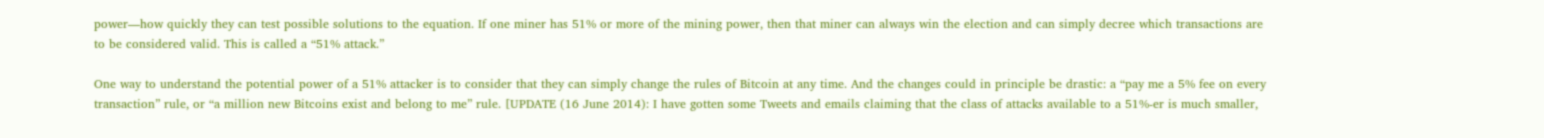power—how quickly they can test possible solutions to the equation. If one miner has 51% or more of the mining power, then that miner can always win the election and can simply decree which transactions are to be considered valid. This is called a “51% attack.”

One way to understand the potential power of a 51% attacker is to consider that they can simply change the rules of Bitcoin at any time. And the changes could in principle be drastic: a “pay me a 5% fee on every transaction” rule, or “a million new Bitcoins exist and belong to me” rule. [UPDATE (16 June 2014): I have gotten some Tweets and emails claiming that the class of attacks available to a 51%-er is much smaller,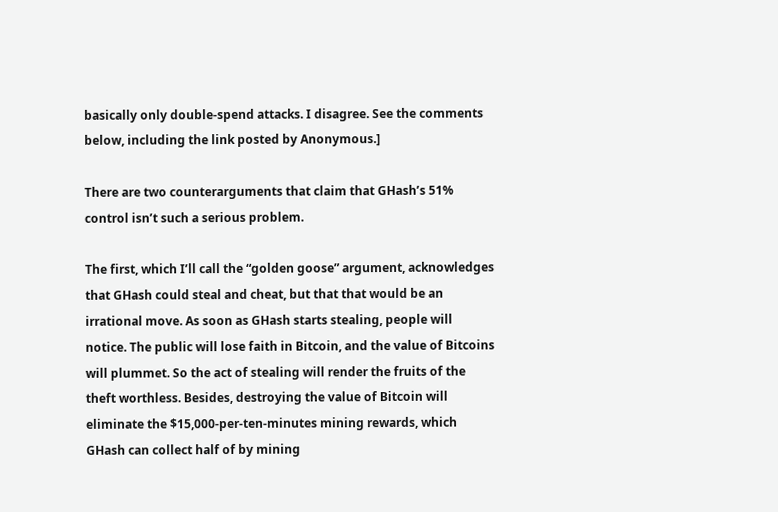basically only double-spend attacks. I disagree. See the comments below, including the link posted by Anonymous.]

There are two counterarguments that claim that GHash’s 51% control isn’t such a serious problem.

The first, which I’ll call the “golden goose” argument, acknowledges that GHash could steal and cheat, but that that would be an irrational move. As soon as GHash starts stealing, people will notice. The public will lose faith in Bitcoin, and the value of Bitcoins will plummet. So the act of stealing will render the fruits of the theft worthless. Besides, destroying the value of Bitcoin will eliminate the $15,000-per-ten-minutes mining rewards, which GHash can collect half of by mining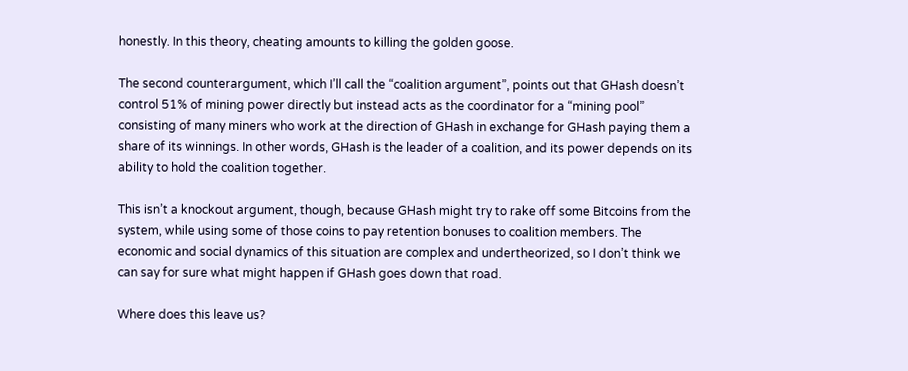honestly. In this theory, cheating amounts to killing the golden goose.

The second counterargument, which I’ll call the “coalition argument”, points out that GHash doesn’t control 51% of mining power directly but instead acts as the coordinator for a “mining pool” consisting of many miners who work at the direction of GHash in exchange for GHash paying them a share of its winnings. In other words, GHash is the leader of a coalition, and its power depends on its ability to hold the coalition together.

This isn’t a knockout argument, though, because GHash might try to rake off some Bitcoins from the system, while using some of those coins to pay retention bonuses to coalition members. The economic and social dynamics of this situation are complex and undertheorized, so I don’t think we can say for sure what might happen if GHash goes down that road.

Where does this leave us?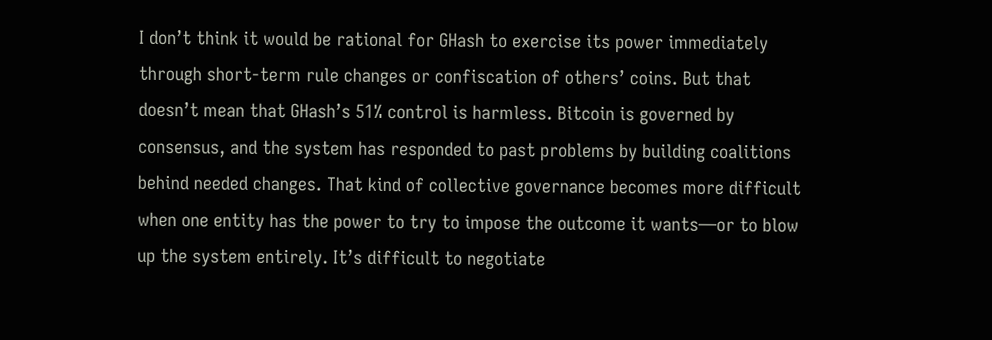I don’t think it would be rational for GHash to exercise its power immediately through short-term rule changes or confiscation of others’ coins. But that doesn’t mean that GHash’s 51% control is harmless. Bitcoin is governed by consensus, and the system has responded to past problems by building coalitions behind needed changes. That kind of collective governance becomes more difficult when one entity has the power to try to impose the outcome it wants—or to blow up the system entirely. It’s difficult to negotiate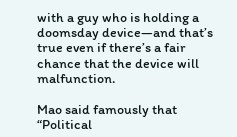with a guy who is holding a doomsday device—and that’s true even if there’s a fair chance that the device will malfunction.

Mao said famously that “Political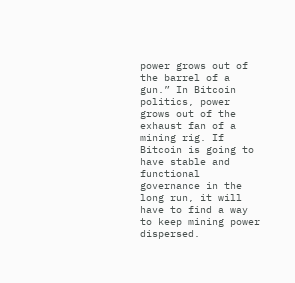power grows out of the barrel of a gun.” In Bitcoin politics, power grows out of the exhaust fan of a mining rig. If Bitcoin is going to have stable and functional governance in the long run, it will have to find a way to keep mining power dispersed.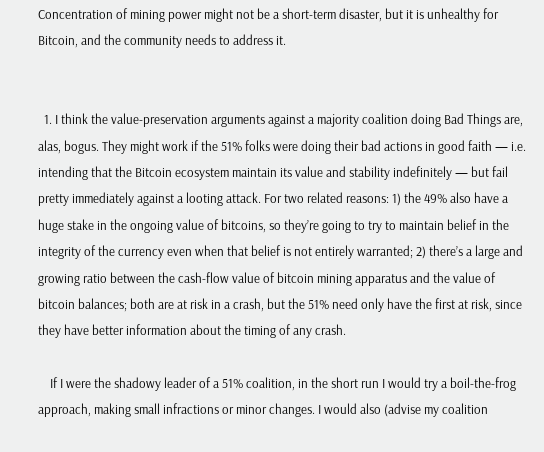Concentration of mining power might not be a short-term disaster, but it is unhealthy for Bitcoin, and the community needs to address it.


  1. I think the value-preservation arguments against a majority coalition doing Bad Things are, alas, bogus. They might work if the 51% folks were doing their bad actions in good faith — i.e. intending that the Bitcoin ecosystem maintain its value and stability indefinitely — but fail pretty immediately against a looting attack. For two related reasons: 1) the 49% also have a huge stake in the ongoing value of bitcoins, so they’re going to try to maintain belief in the integrity of the currency even when that belief is not entirely warranted; 2) there’s a large and growing ratio between the cash-flow value of bitcoin mining apparatus and the value of bitcoin balances; both are at risk in a crash, but the 51% need only have the first at risk, since they have better information about the timing of any crash.

    If I were the shadowy leader of a 51% coalition, in the short run I would try a boil-the-frog approach, making small infractions or minor changes. I would also (advise my coalition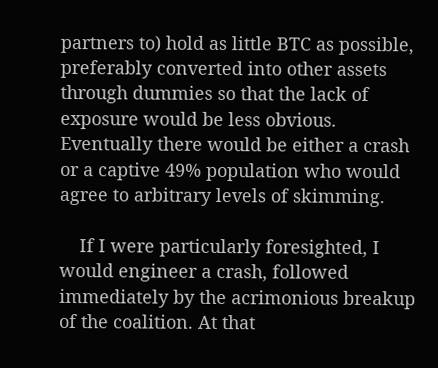partners to) hold as little BTC as possible, preferably converted into other assets through dummies so that the lack of exposure would be less obvious. Eventually there would be either a crash or a captive 49% population who would agree to arbitrary levels of skimming.

    If I were particularly foresighted, I would engineer a crash, followed immediately by the acrimonious breakup of the coalition. At that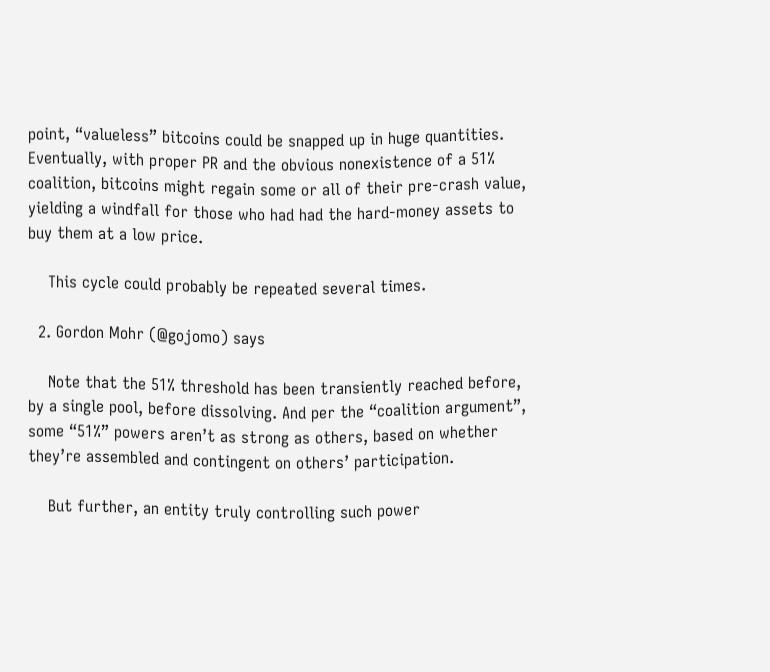point, “valueless” bitcoins could be snapped up in huge quantities. Eventually, with proper PR and the obvious nonexistence of a 51% coalition, bitcoins might regain some or all of their pre-crash value, yielding a windfall for those who had had the hard-money assets to buy them at a low price.

    This cycle could probably be repeated several times.

  2. Gordon Mohr (@gojomo) says

    Note that the 51% threshold has been transiently reached before, by a single pool, before dissolving. And per the “coalition argument”, some “51%” powers aren’t as strong as others, based on whether they’re assembled and contingent on others’ participation.

    But further, an entity truly controlling such power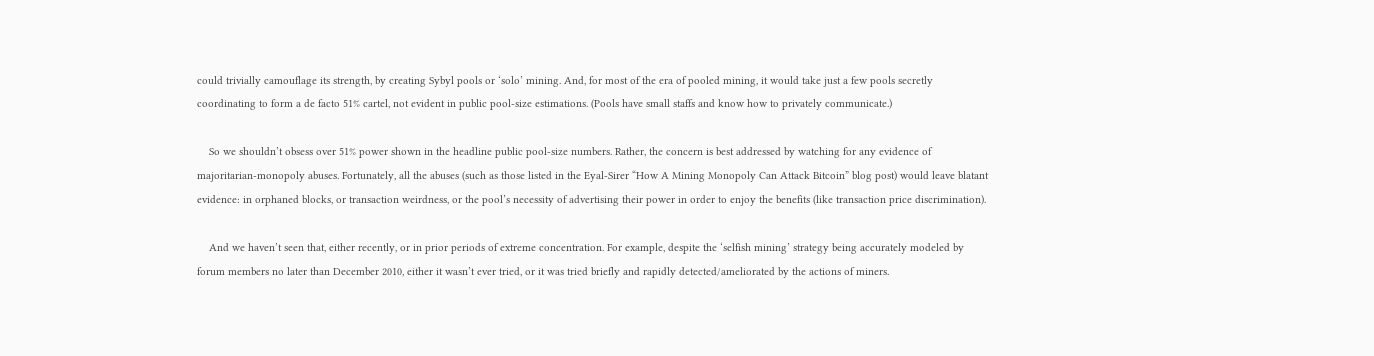could trivially camouflage its strength, by creating Sybyl pools or ‘solo’ mining. And, for most of the era of pooled mining, it would take just a few pools secretly coordinating to form a de facto 51% cartel, not evident in public pool-size estimations. (Pools have small staffs and know how to privately communicate.)

    So we shouldn’t obsess over 51% power shown in the headline public pool-size numbers. Rather, the concern is best addressed by watching for any evidence of majoritarian-monopoly abuses. Fortunately, all the abuses (such as those listed in the Eyal-Sirer “How A Mining Monopoly Can Attack Bitcoin” blog post) would leave blatant evidence: in orphaned blocks, or transaction weirdness, or the pool’s necessity of advertising their power in order to enjoy the benefits (like transaction price discrimination).

    And we haven’t seen that, either recently, or in prior periods of extreme concentration. For example, despite the ‘selfish mining’ strategy being accurately modeled by forum members no later than December 2010, either it wasn’t ever tried, or it was tried briefly and rapidly detected/ameliorated by the actions of miners.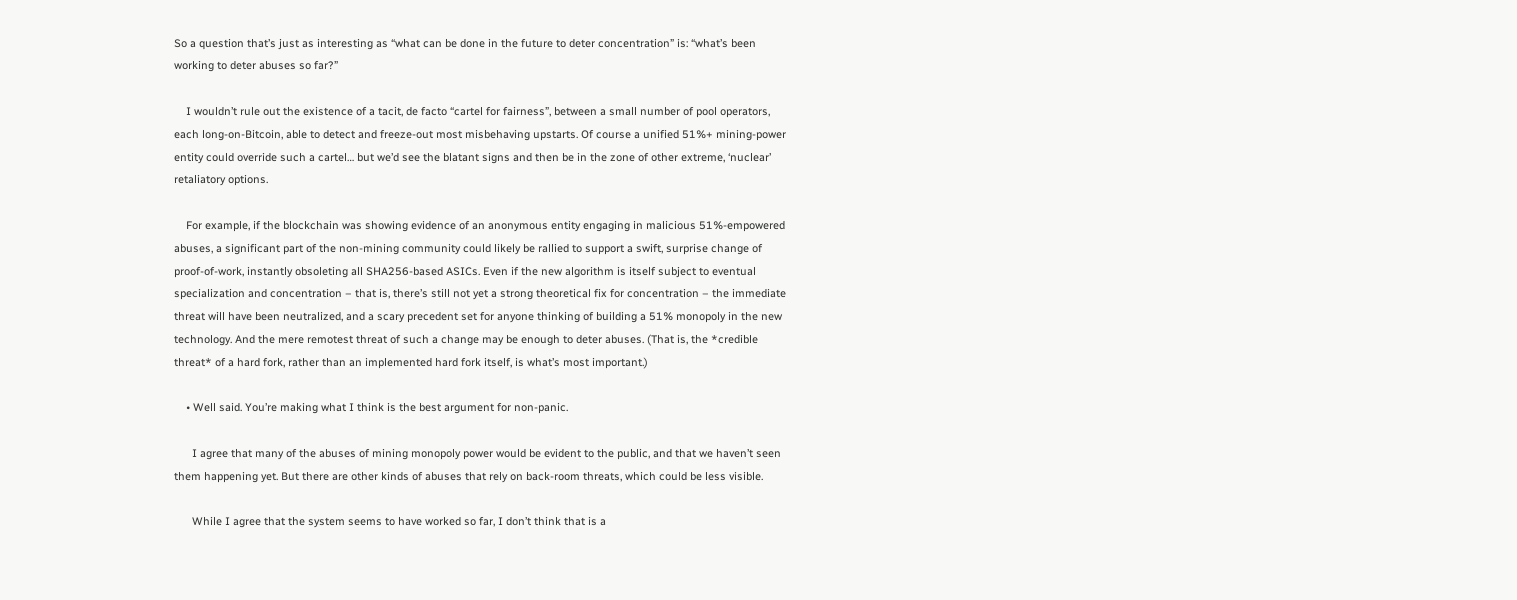So a question that’s just as interesting as “what can be done in the future to deter concentration” is: “what’s been working to deter abuses so far?”

    I wouldn’t rule out the existence of a tacit, de facto “cartel for fairness”, between a small number of pool operators, each long-on-Bitcoin, able to detect and freeze-out most misbehaving upstarts. Of course a unified 51%+ mining-power entity could override such a cartel… but we’d see the blatant signs and then be in the zone of other extreme, ‘nuclear’ retaliatory options.

    For example, if the blockchain was showing evidence of an anonymous entity engaging in malicious 51%-empowered abuses, a significant part of the non-mining community could likely be rallied to support a swift, surprise change of proof-of-work, instantly obsoleting all SHA256-based ASICs. Even if the new algorithm is itself subject to eventual specialization and concentration – that is, there’s still not yet a strong theoretical fix for concentration – the immediate threat will have been neutralized, and a scary precedent set for anyone thinking of building a 51% monopoly in the new technology. And the mere remotest threat of such a change may be enough to deter abuses. (That is, the *credible threat* of a hard fork, rather than an implemented hard fork itself, is what’s most important.)

    • Well said. You’re making what I think is the best argument for non-panic.

      I agree that many of the abuses of mining monopoly power would be evident to the public, and that we haven’t seen them happening yet. But there are other kinds of abuses that rely on back-room threats, which could be less visible.

      While I agree that the system seems to have worked so far, I don’t think that is a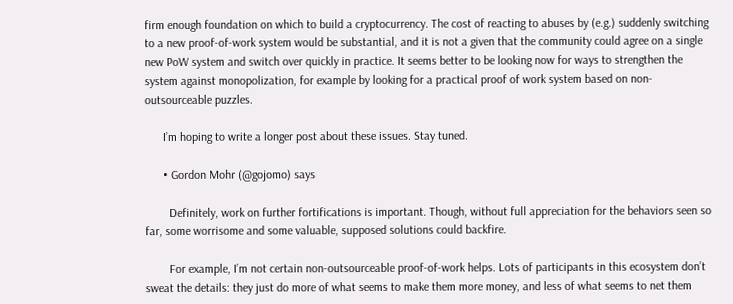firm enough foundation on which to build a cryptocurrency. The cost of reacting to abuses by (e.g.) suddenly switching to a new proof-of-work system would be substantial, and it is not a given that the community could agree on a single new PoW system and switch over quickly in practice. It seems better to be looking now for ways to strengthen the system against monopolization, for example by looking for a practical proof of work system based on non-outsourceable puzzles.

      I’m hoping to write a longer post about these issues. Stay tuned.

      • Gordon Mohr (@gojomo) says

        Definitely, work on further fortifications is important. Though, without full appreciation for the behaviors seen so far, some worrisome and some valuable, supposed solutions could backfire.

        For example, I’m not certain non-outsourceable proof-of-work helps. Lots of participants in this ecosystem don’t sweat the details: they just do more of what seems to make them more money, and less of what seems to net them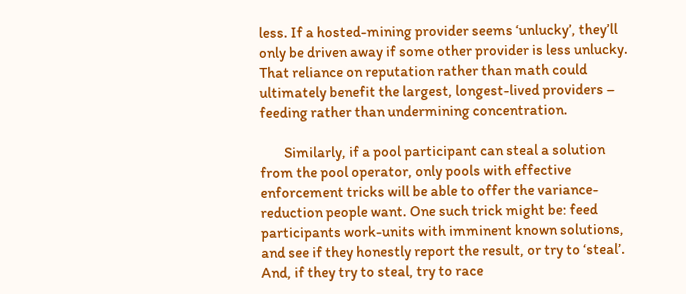less. If a hosted-mining provider seems ‘unlucky’, they’ll only be driven away if some other provider is less unlucky. That reliance on reputation rather than math could ultimately benefit the largest, longest-lived providers – feeding rather than undermining concentration.

        Similarly, if a pool participant can steal a solution from the pool operator, only pools with effective enforcement tricks will be able to offer the variance-reduction people want. One such trick might be: feed participants work-units with imminent known solutions, and see if they honestly report the result, or try to ‘steal’. And, if they try to steal, try to race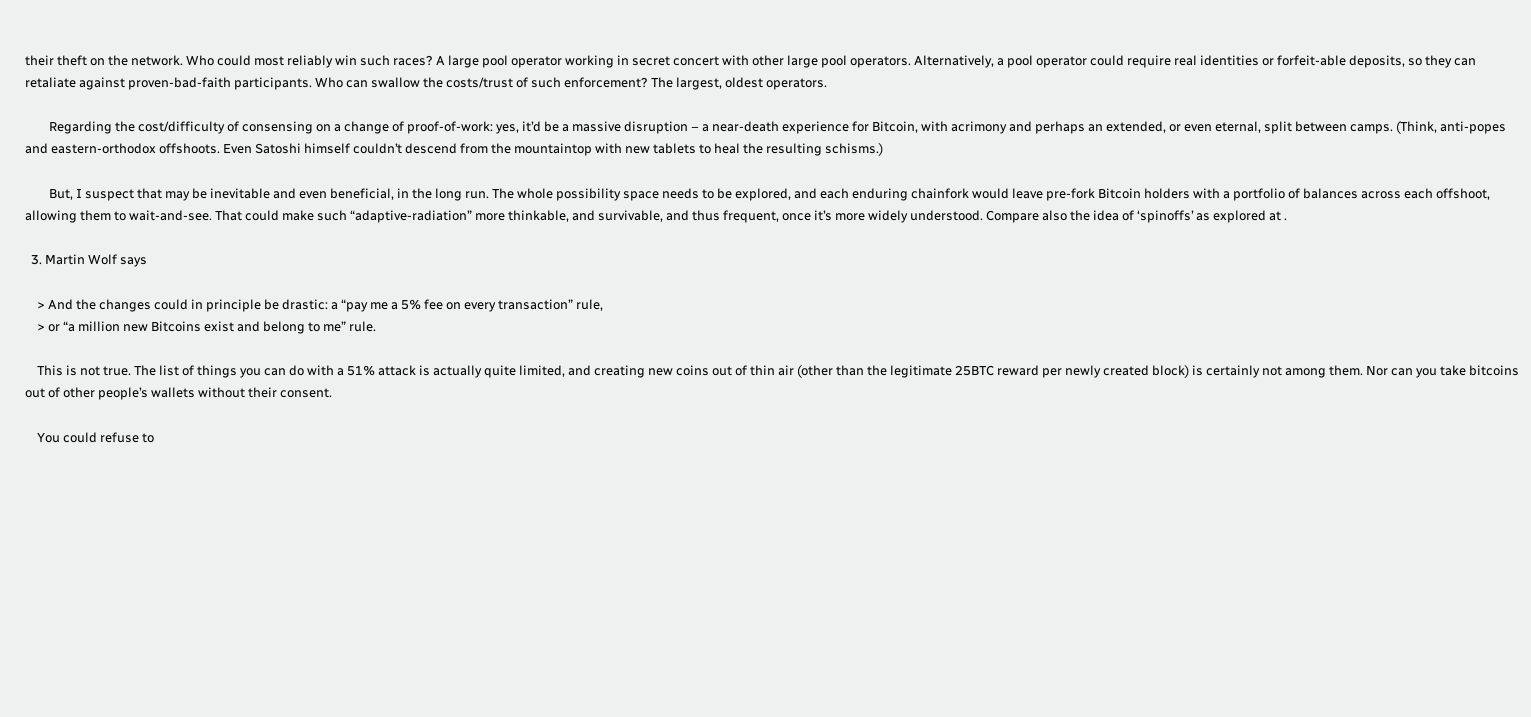their theft on the network. Who could most reliably win such races? A large pool operator working in secret concert with other large pool operators. Alternatively, a pool operator could require real identities or forfeit-able deposits, so they can retaliate against proven-bad-faith participants. Who can swallow the costs/trust of such enforcement? The largest, oldest operators.

        Regarding the cost/difficulty of consensing on a change of proof-of-work: yes, it’d be a massive disruption – a near-death experience for Bitcoin, with acrimony and perhaps an extended, or even eternal, split between camps. (Think, anti-popes and eastern-orthodox offshoots. Even Satoshi himself couldn’t descend from the mountaintop with new tablets to heal the resulting schisms.)

        But, I suspect that may be inevitable and even beneficial, in the long run. The whole possibility space needs to be explored, and each enduring chainfork would leave pre-fork Bitcoin holders with a portfolio of balances across each offshoot, allowing them to wait-and-see. That could make such “adaptive-radiation” more thinkable, and survivable, and thus frequent, once it’s more widely understood. Compare also the idea of ‘spinoffs’ as explored at .

  3. Martin Wolf says

    > And the changes could in principle be drastic: a “pay me a 5% fee on every transaction” rule,
    > or “a million new Bitcoins exist and belong to me” rule.

    This is not true. The list of things you can do with a 51% attack is actually quite limited, and creating new coins out of thin air (other than the legitimate 25BTC reward per newly created block) is certainly not among them. Nor can you take bitcoins out of other people’s wallets without their consent.

    You could refuse to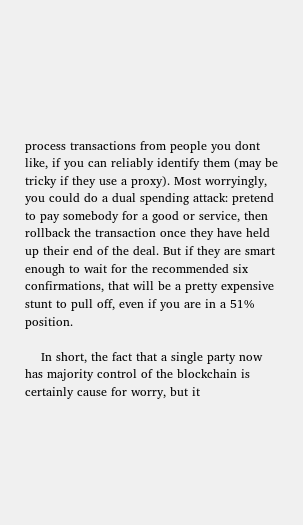process transactions from people you dont like, if you can reliably identify them (may be tricky if they use a proxy). Most worryingly, you could do a dual spending attack: pretend to pay somebody for a good or service, then rollback the transaction once they have held up their end of the deal. But if they are smart enough to wait for the recommended six confirmations, that will be a pretty expensive stunt to pull off, even if you are in a 51% position.

    In short, the fact that a single party now has majority control of the blockchain is certainly cause for worry, but it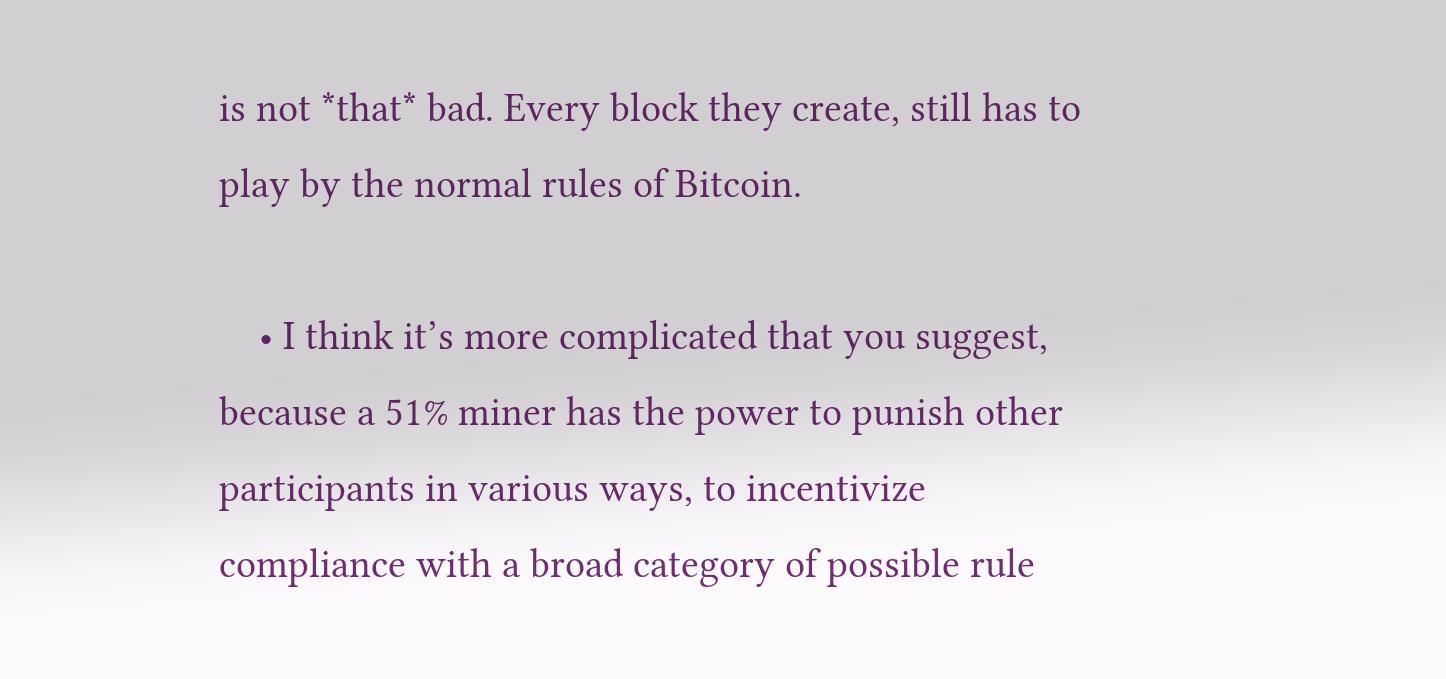is not *that* bad. Every block they create, still has to play by the normal rules of Bitcoin.

    • I think it’s more complicated that you suggest, because a 51% miner has the power to punish other participants in various ways, to incentivize compliance with a broad category of possible rule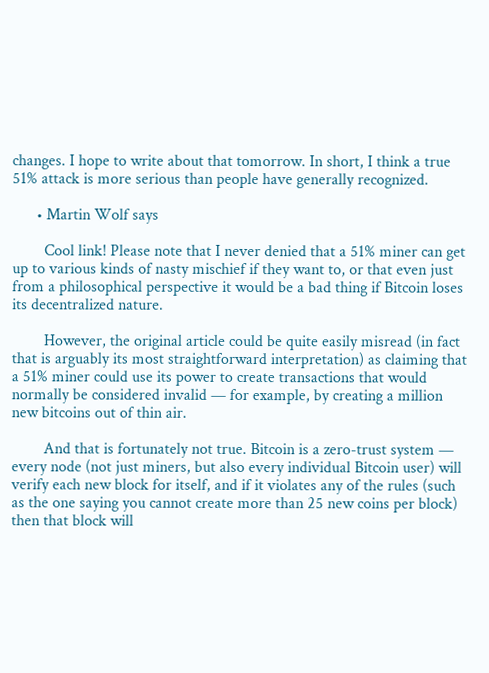changes. I hope to write about that tomorrow. In short, I think a true 51% attack is more serious than people have generally recognized.

      • Martin Wolf says

        Cool link! Please note that I never denied that a 51% miner can get up to various kinds of nasty mischief if they want to, or that even just from a philosophical perspective it would be a bad thing if Bitcoin loses its decentralized nature.

        However, the original article could be quite easily misread (in fact that is arguably its most straightforward interpretation) as claiming that a 51% miner could use its power to create transactions that would normally be considered invalid — for example, by creating a million new bitcoins out of thin air.

        And that is fortunately not true. Bitcoin is a zero-trust system — every node (not just miners, but also every individual Bitcoin user) will verify each new block for itself, and if it violates any of the rules (such as the one saying you cannot create more than 25 new coins per block) then that block will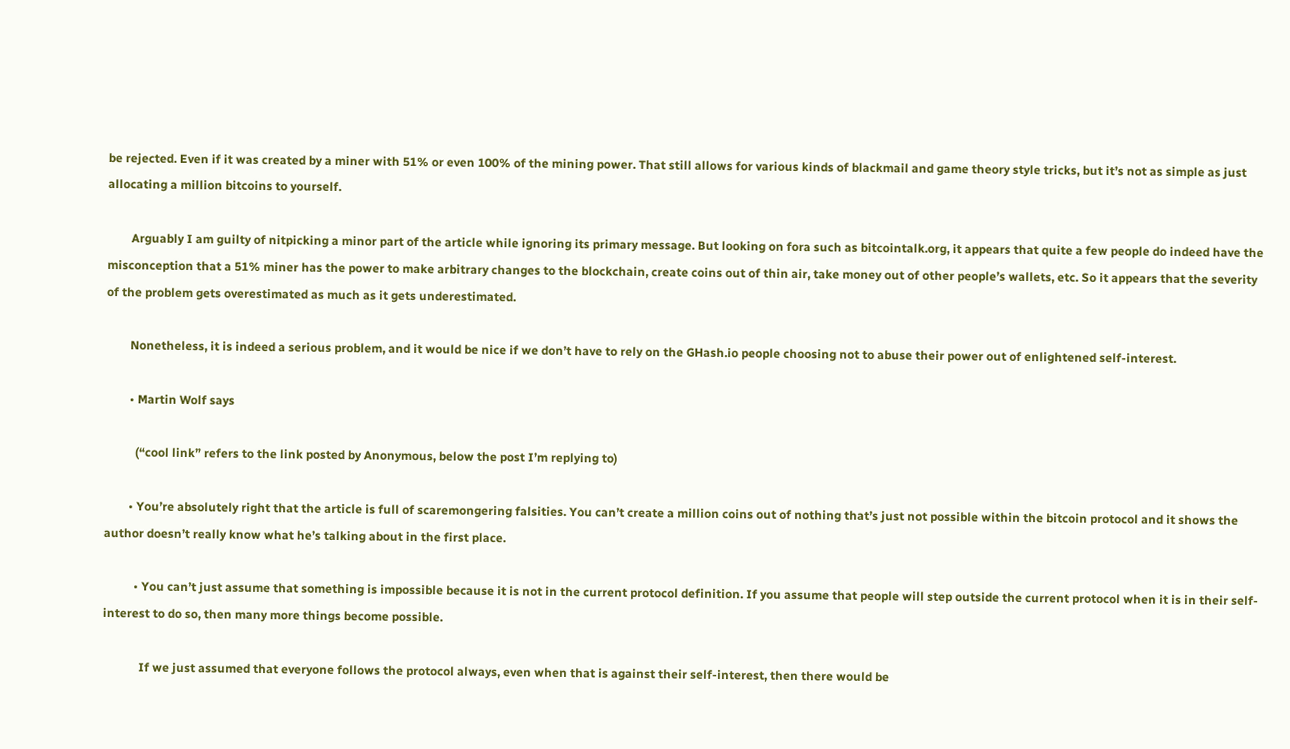be rejected. Even if it was created by a miner with 51% or even 100% of the mining power. That still allows for various kinds of blackmail and game theory style tricks, but it’s not as simple as just allocating a million bitcoins to yourself.

        Arguably I am guilty of nitpicking a minor part of the article while ignoring its primary message. But looking on fora such as bitcointalk.org, it appears that quite a few people do indeed have the misconception that a 51% miner has the power to make arbitrary changes to the blockchain, create coins out of thin air, take money out of other people’s wallets, etc. So it appears that the severity of the problem gets overestimated as much as it gets underestimated.

        Nonetheless, it is indeed a serious problem, and it would be nice if we don’t have to rely on the GHash.io people choosing not to abuse their power out of enlightened self-interest.

        • Martin Wolf says

          (“cool link” refers to the link posted by Anonymous, below the post I’m replying to)

        • You’re absolutely right that the article is full of scaremongering falsities. You can’t create a million coins out of nothing that’s just not possible within the bitcoin protocol and it shows the author doesn’t really know what he’s talking about in the first place.

          • You can’t just assume that something is impossible because it is not in the current protocol definition. If you assume that people will step outside the current protocol when it is in their self-interest to do so, then many more things become possible.

            If we just assumed that everyone follows the protocol always, even when that is against their self-interest, then there would be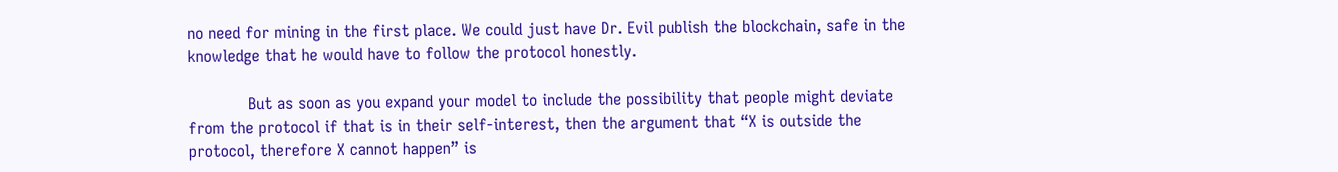no need for mining in the first place. We could just have Dr. Evil publish the blockchain, safe in the knowledge that he would have to follow the protocol honestly.

            But as soon as you expand your model to include the possibility that people might deviate from the protocol if that is in their self-interest, then the argument that “X is outside the protocol, therefore X cannot happen” is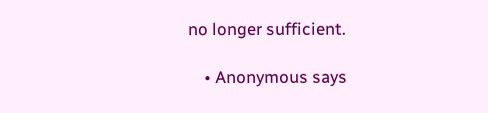no longer sufficient.

    • Anonymous says